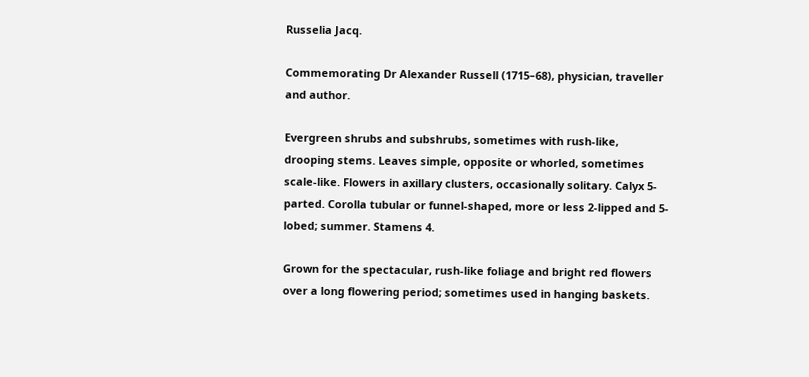Russelia Jacq.

Commemorating Dr Alexander Russell (1715–68), physician, traveller and author.

Evergreen shrubs and subshrubs, sometimes with rush-like, drooping stems. Leaves simple, opposite or whorled, sometimes scale-like. Flowers in axillary clusters, occasionally solitary. Calyx 5-parted. Corolla tubular or funnel-shaped, more or less 2-lipped and 5-lobed; summer. Stamens 4.

Grown for the spectacular, rush-like foliage and bright red flowers over a long flowering period; sometimes used in hanging baskets.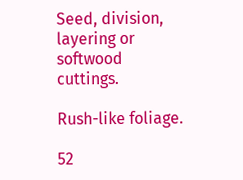Seed, division, layering or softwood cuttings.

Rush-like foliage.

52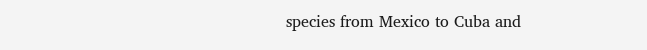species from Mexico to Cuba and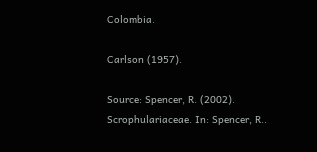Colombia.

Carlson (1957).

Source: Spencer, R. (2002). Scrophulariaceae. In: Spencer, R..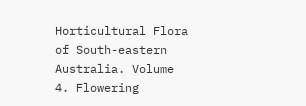Horticultural Flora of South-eastern Australia. Volume 4. Flowering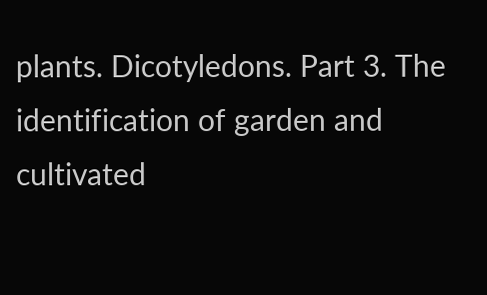plants. Dicotyledons. Part 3. The identification of garden and cultivated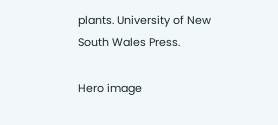plants. University of New South Wales Press.

Hero image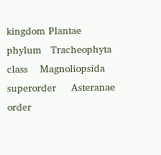kingdom Plantae
phylum   Tracheophyta
class    Magnoliopsida
superorder     Asteranae
order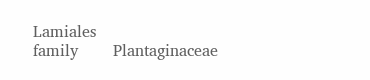Lamiales
family       Plantaginaceae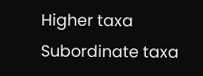Higher taxa
Subordinate taxa